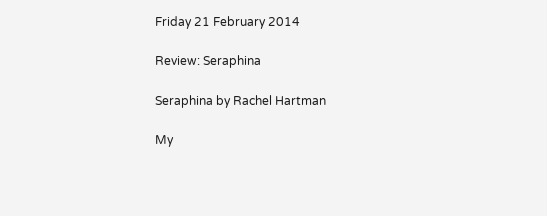Friday 21 February 2014

Review: Seraphina

Seraphina by Rachel Hartman

My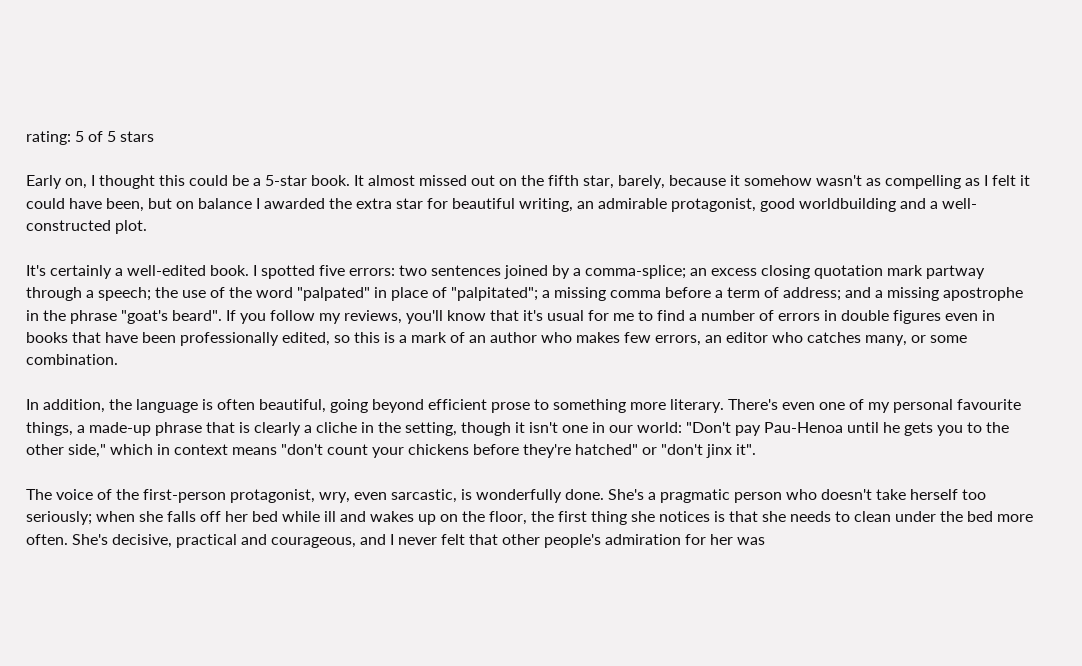rating: 5 of 5 stars

Early on, I thought this could be a 5-star book. It almost missed out on the fifth star, barely, because it somehow wasn't as compelling as I felt it could have been, but on balance I awarded the extra star for beautiful writing, an admirable protagonist, good worldbuilding and a well-constructed plot.

It's certainly a well-edited book. I spotted five errors: two sentences joined by a comma-splice; an excess closing quotation mark partway through a speech; the use of the word "palpated" in place of "palpitated"; a missing comma before a term of address; and a missing apostrophe in the phrase "goat's beard". If you follow my reviews, you'll know that it's usual for me to find a number of errors in double figures even in books that have been professionally edited, so this is a mark of an author who makes few errors, an editor who catches many, or some combination.

In addition, the language is often beautiful, going beyond efficient prose to something more literary. There's even one of my personal favourite things, a made-up phrase that is clearly a cliche in the setting, though it isn't one in our world: "Don't pay Pau-Henoa until he gets you to the other side," which in context means "don't count your chickens before they're hatched" or "don't jinx it".

The voice of the first-person protagonist, wry, even sarcastic, is wonderfully done. She's a pragmatic person who doesn't take herself too seriously; when she falls off her bed while ill and wakes up on the floor, the first thing she notices is that she needs to clean under the bed more often. She's decisive, practical and courageous, and I never felt that other people's admiration for her was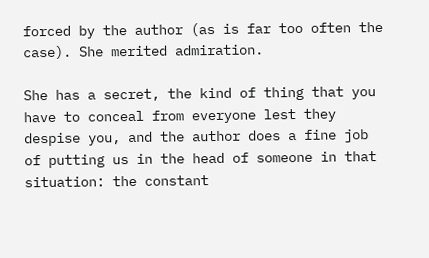forced by the author (as is far too often the case). She merited admiration.

She has a secret, the kind of thing that you have to conceal from everyone lest they despise you, and the author does a fine job of putting us in the head of someone in that situation: the constant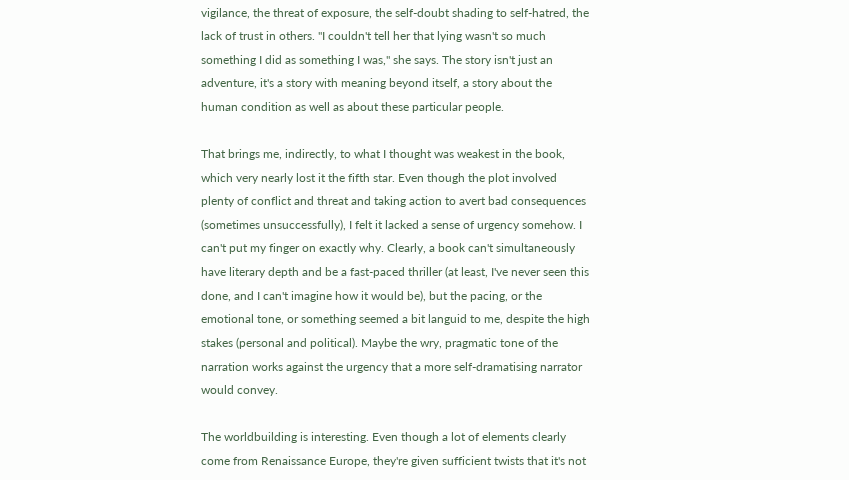vigilance, the threat of exposure, the self-doubt shading to self-hatred, the lack of trust in others. "I couldn't tell her that lying wasn't so much something I did as something I was," she says. The story isn't just an adventure, it's a story with meaning beyond itself, a story about the human condition as well as about these particular people.

That brings me, indirectly, to what I thought was weakest in the book, which very nearly lost it the fifth star. Even though the plot involved plenty of conflict and threat and taking action to avert bad consequences (sometimes unsuccessfully), I felt it lacked a sense of urgency somehow. I can't put my finger on exactly why. Clearly, a book can't simultaneously have literary depth and be a fast-paced thriller (at least, I've never seen this done, and I can't imagine how it would be), but the pacing, or the emotional tone, or something seemed a bit languid to me, despite the high stakes (personal and political). Maybe the wry, pragmatic tone of the narration works against the urgency that a more self-dramatising narrator would convey.

The worldbuilding is interesting. Even though a lot of elements clearly come from Renaissance Europe, they're given sufficient twists that it's not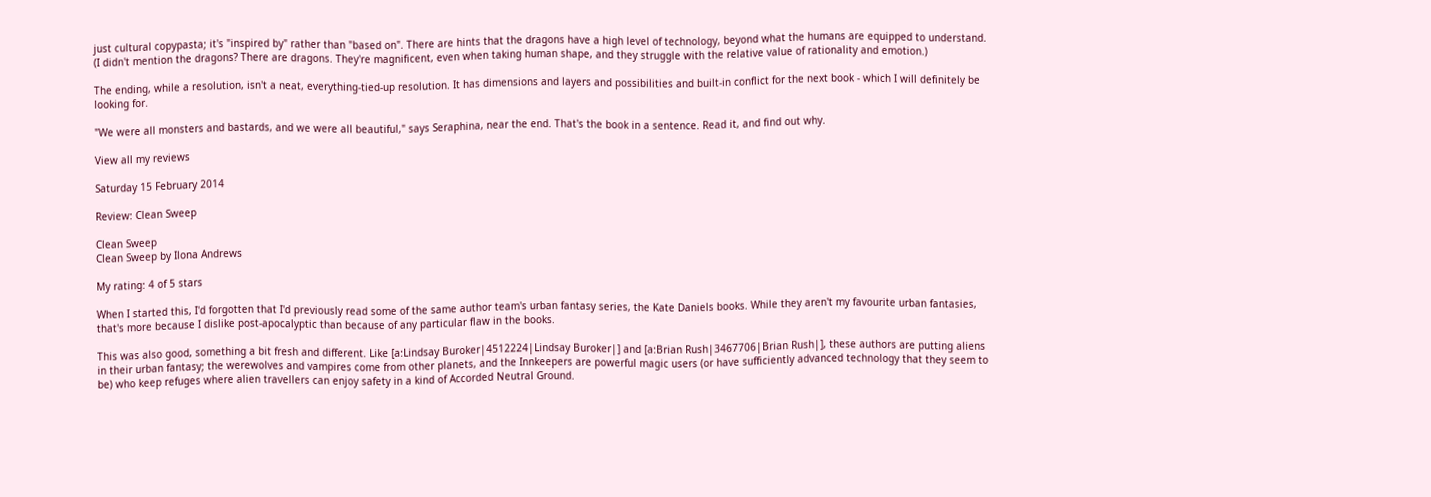just cultural copypasta; it's "inspired by" rather than "based on". There are hints that the dragons have a high level of technology, beyond what the humans are equipped to understand. (I didn't mention the dragons? There are dragons. They're magnificent, even when taking human shape, and they struggle with the relative value of rationality and emotion.)

The ending, while a resolution, isn't a neat, everything-tied-up resolution. It has dimensions and layers and possibilities and built-in conflict for the next book - which I will definitely be looking for.

"We were all monsters and bastards, and we were all beautiful," says Seraphina, near the end. That's the book in a sentence. Read it, and find out why.

View all my reviews

Saturday 15 February 2014

Review: Clean Sweep

Clean Sweep
Clean Sweep by Ilona Andrews

My rating: 4 of 5 stars

When I started this, I'd forgotten that I'd previously read some of the same author team's urban fantasy series, the Kate Daniels books. While they aren't my favourite urban fantasies, that's more because I dislike post-apocalyptic than because of any particular flaw in the books.

This was also good, something a bit fresh and different. Like [a:Lindsay Buroker|4512224|Lindsay Buroker|] and [a:Brian Rush|3467706|Brian Rush|], these authors are putting aliens in their urban fantasy; the werewolves and vampires come from other planets, and the Innkeepers are powerful magic users (or have sufficiently advanced technology that they seem to be) who keep refuges where alien travellers can enjoy safety in a kind of Accorded Neutral Ground.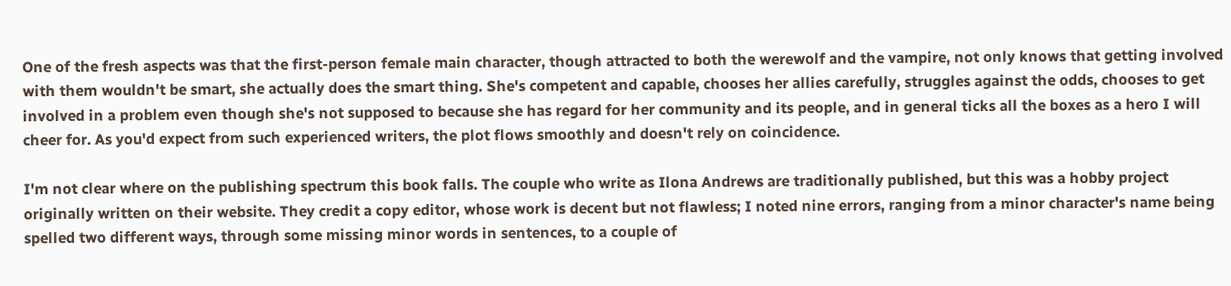One of the fresh aspects was that the first-person female main character, though attracted to both the werewolf and the vampire, not only knows that getting involved with them wouldn't be smart, she actually does the smart thing. She's competent and capable, chooses her allies carefully, struggles against the odds, chooses to get involved in a problem even though she's not supposed to because she has regard for her community and its people, and in general ticks all the boxes as a hero I will cheer for. As you'd expect from such experienced writers, the plot flows smoothly and doesn't rely on coincidence.

I'm not clear where on the publishing spectrum this book falls. The couple who write as Ilona Andrews are traditionally published, but this was a hobby project originally written on their website. They credit a copy editor, whose work is decent but not flawless; I noted nine errors, ranging from a minor character's name being spelled two different ways, through some missing minor words in sentences, to a couple of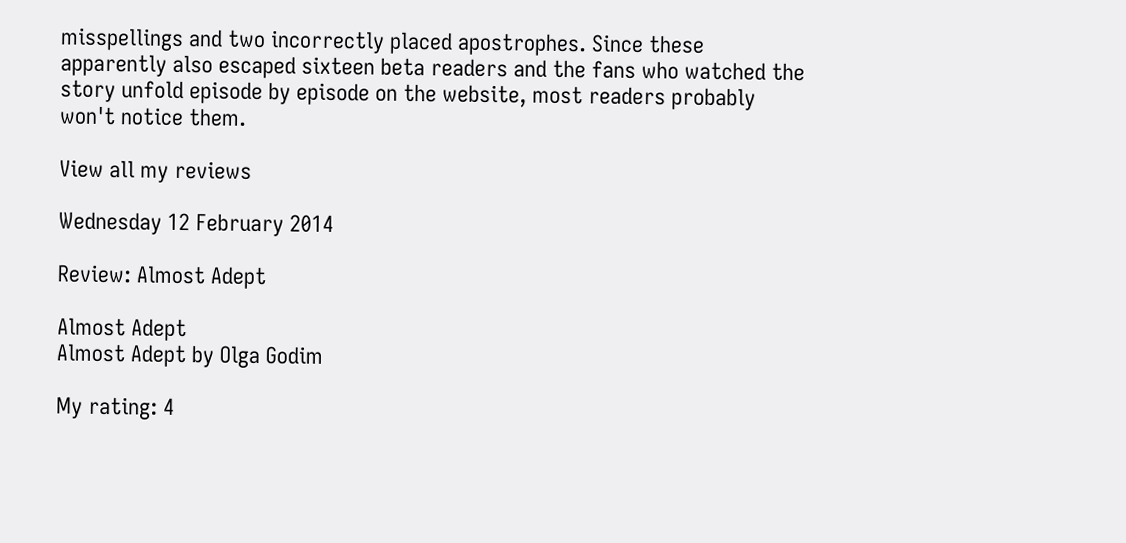misspellings and two incorrectly placed apostrophes. Since these apparently also escaped sixteen beta readers and the fans who watched the story unfold episode by episode on the website, most readers probably won't notice them.

View all my reviews

Wednesday 12 February 2014

Review: Almost Adept

Almost Adept
Almost Adept by Olga Godim

My rating: 4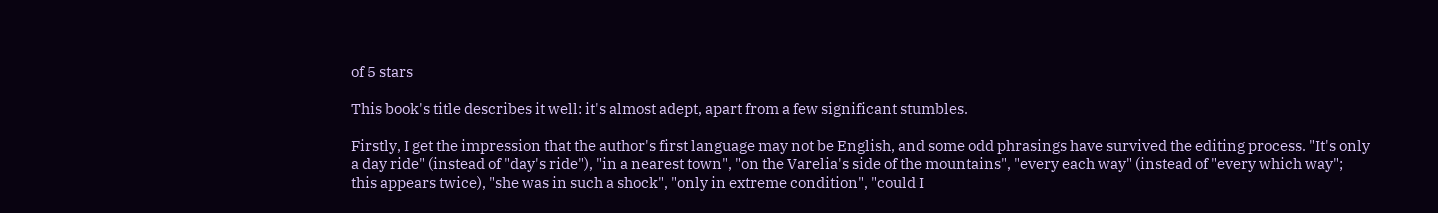of 5 stars

This book's title describes it well: it's almost adept, apart from a few significant stumbles.

Firstly, I get the impression that the author's first language may not be English, and some odd phrasings have survived the editing process. "It's only a day ride" (instead of "day's ride"), "in a nearest town", "on the Varelia's side of the mountains", "every each way" (instead of "every which way"; this appears twice), "she was in such a shock", "only in extreme condition", "could I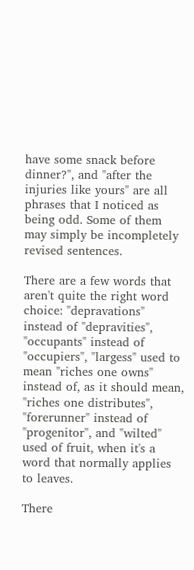have some snack before dinner?", and "after the injuries like yours" are all phrases that I noticed as being odd. Some of them may simply be incompletely revised sentences.

There are a few words that aren't quite the right word choice: "depravations" instead of "depravities", "occupants" instead of "occupiers", "largess" used to mean "riches one owns" instead of, as it should mean, "riches one distributes", "forerunner" instead of "progenitor", and "wilted" used of fruit, when it's a word that normally applies to leaves.

There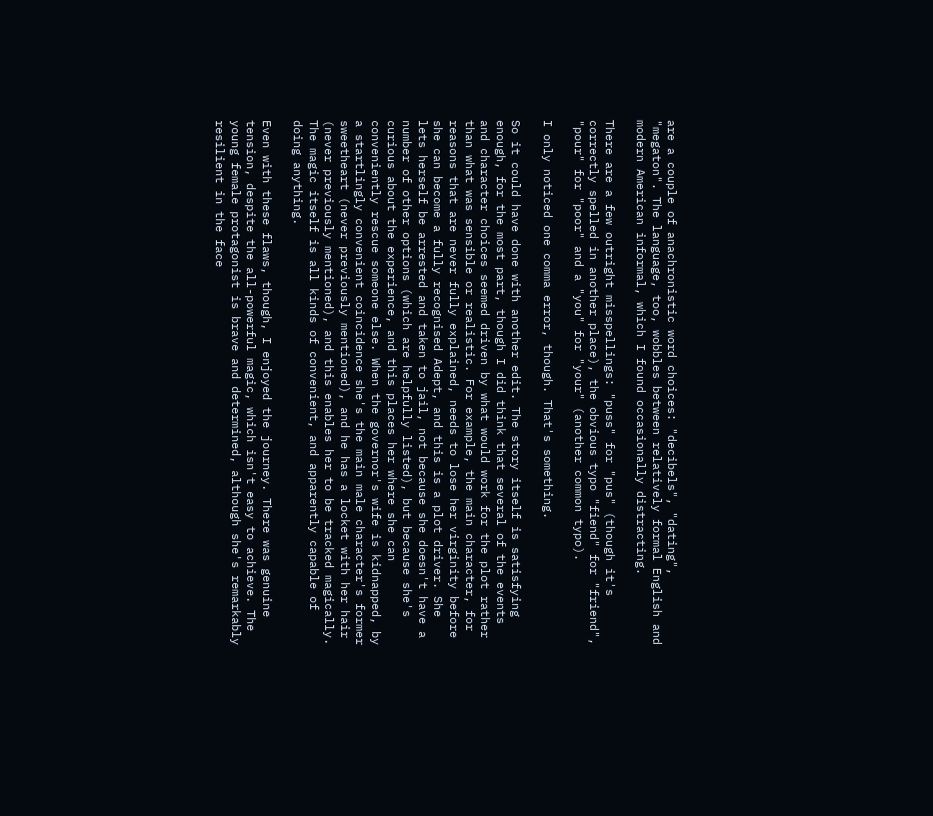are a couple of anachronistic word choices: "decibels", "dating", "megaton". The language, too, wobbles between relatively formal English and modern American informal, which I found occasionally distracting.

There are a few outright misspellings: "puss" for "pus" (though it's correctly spelled in another place), the obvious typo "fiend" for "friend", "pour" for "poor" and a "you" for "your" (another common typo).

I only noticed one comma error, though. That's something.

So it could have done with another edit. The story itself is satisfying enough, for the most part, though I did think that several of the events and character choices seemed driven by what would work for the plot rather than what was sensible or realistic. For example, the main character, for reasons that are never fully explained, needs to lose her virginity before she can become a fully recognised Adept, and this is a plot driver. She lets herself be arrested and taken to jail, not because she doesn't have a number of other options (which are helpfully listed), but because she's curious about the experience, and this places her where she can conveniently rescue someone else. When the governor's wife is kidnapped, by a startlingly convenient coincidence she's the main male character's former sweetheart (never previously mentioned), and he has a locket with her hair (never previously mentioned), and this enables her to be tracked magically. The magic itself is all kinds of convenient, and apparently capable of doing anything.

Even with these flaws, though, I enjoyed the journey. There was genuine tension, despite the all-powerful magic, which isn't easy to achieve. The young female protagonist is brave and determined, although she's remarkably resilient in the face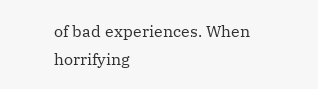of bad experiences. When horrifying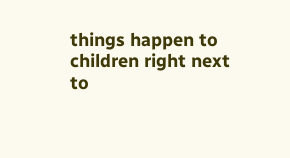things happen to children right next to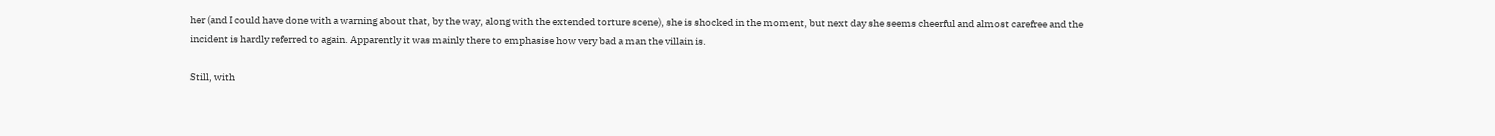her (and I could have done with a warning about that, by the way, along with the extended torture scene), she is shocked in the moment, but next day she seems cheerful and almost carefree and the incident is hardly referred to again. Apparently it was mainly there to emphasise how very bad a man the villain is.

Still, with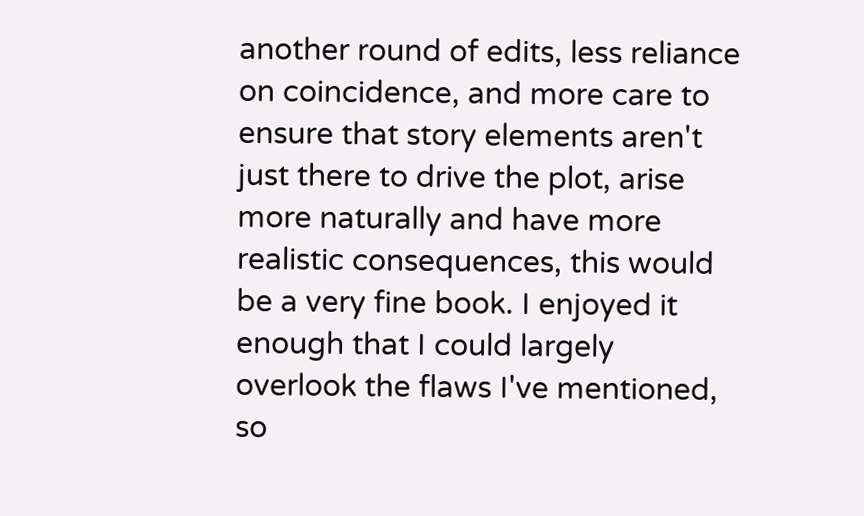another round of edits, less reliance on coincidence, and more care to ensure that story elements aren't just there to drive the plot, arise more naturally and have more realistic consequences, this would be a very fine book. I enjoyed it enough that I could largely overlook the flaws I've mentioned, so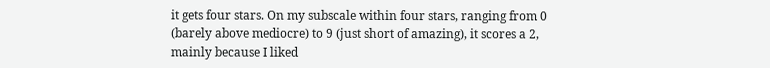it gets four stars. On my subscale within four stars, ranging from 0 (barely above mediocre) to 9 (just short of amazing), it scores a 2, mainly because I liked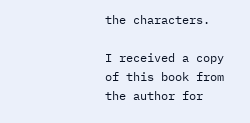the characters.

I received a copy of this book from the author for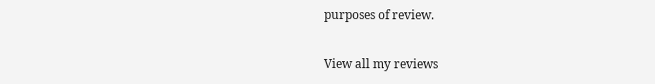purposes of review.

View all my reviews